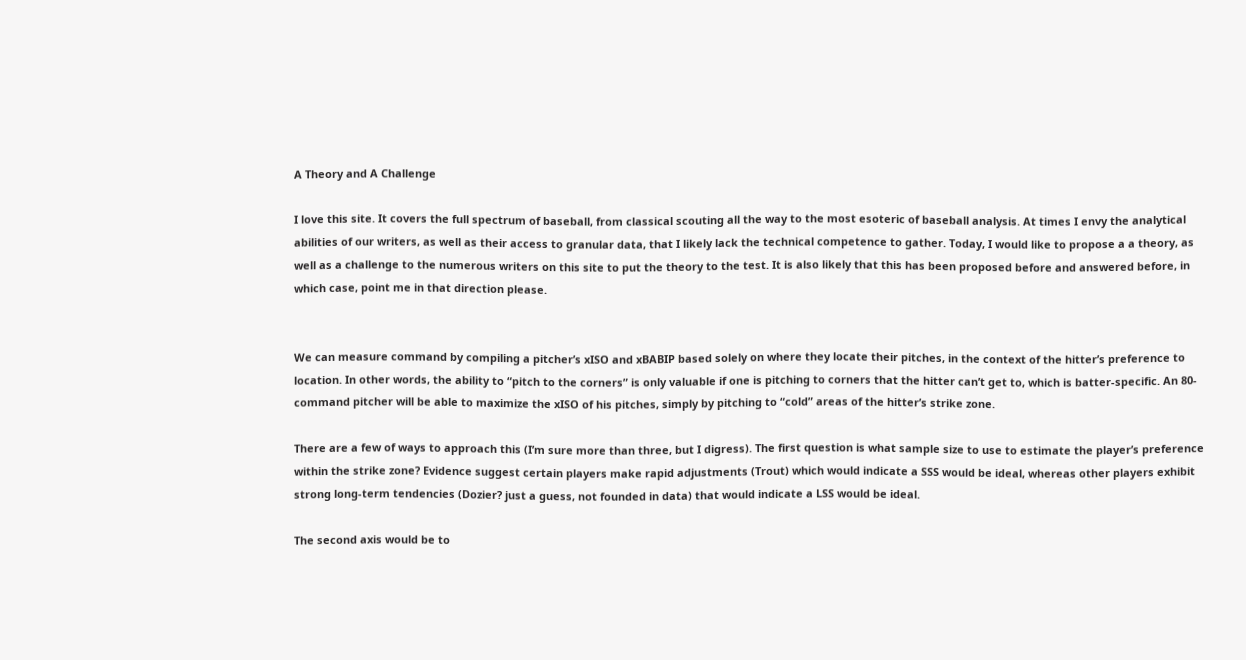A Theory and A Challenge

I love this site. It covers the full spectrum of baseball, from classical scouting all the way to the most esoteric of baseball analysis. At times I envy the analytical abilities of our writers, as well as their access to granular data, that I likely lack the technical competence to gather. Today, I would like to propose a a theory, as well as a challenge to the numerous writers on this site to put the theory to the test. It is also likely that this has been proposed before and answered before, in which case, point me in that direction please.


We can measure command by compiling a pitcher’s xISO and xBABIP based solely on where they locate their pitches, in the context of the hitter’s preference to location. In other words, the ability to “pitch to the corners” is only valuable if one is pitching to corners that the hitter can’t get to, which is batter-specific. An 80-command pitcher will be able to maximize the xISO of his pitches, simply by pitching to “cold” areas of the hitter’s strike zone.

There are a few of ways to approach this (I’m sure more than three, but I digress). The first question is what sample size to use to estimate the player’s preference within the strike zone? Evidence suggest certain players make rapid adjustments (Trout) which would indicate a SSS would be ideal, whereas other players exhibit strong long-term tendencies (Dozier? just a guess, not founded in data) that would indicate a LSS would be ideal.

The second axis would be to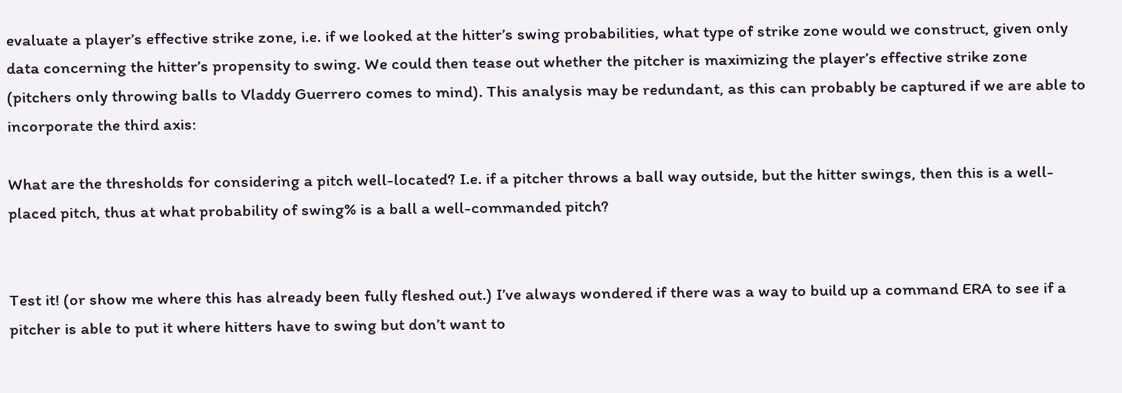evaluate a player’s effective strike zone, i.e. if we looked at the hitter’s swing probabilities, what type of strike zone would we construct, given only data concerning the hitter’s propensity to swing. We could then tease out whether the pitcher is maximizing the player’s effective strike zone (pitchers only throwing balls to Vladdy Guerrero comes to mind). This analysis may be redundant, as this can probably be captured if we are able to incorporate the third axis:

What are the thresholds for considering a pitch well-located? I.e. if a pitcher throws a ball way outside, but the hitter swings, then this is a well-placed pitch, thus at what probability of swing% is a ball a well-commanded pitch?


Test it! (or show me where this has already been fully fleshed out.) I’ve always wondered if there was a way to build up a command ERA to see if a pitcher is able to put it where hitters have to swing but don’t want to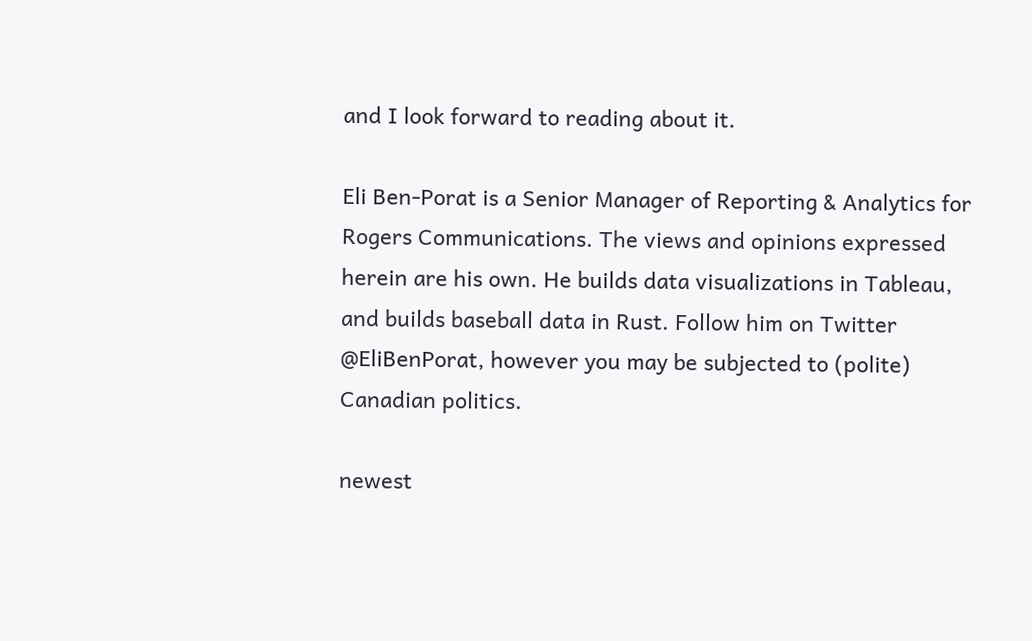and I look forward to reading about it.

Eli Ben-Porat is a Senior Manager of Reporting & Analytics for Rogers Communications. The views and opinions expressed herein are his own. He builds data visualizations in Tableau, and builds baseball data in Rust. Follow him on Twitter @EliBenPorat, however you may be subjected to (polite) Canadian politics.

newest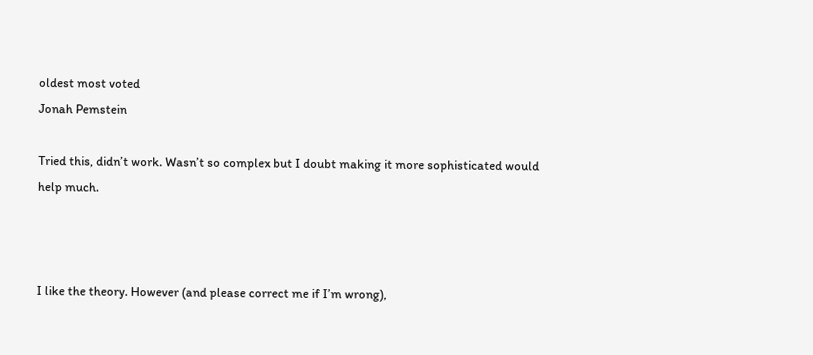oldest most voted
Jonah Pemstein

Tried this, didn’t work. Wasn’t so complex but I doubt making it more sophisticated would help much.



I like the theory. However (and please correct me if I’m wrong),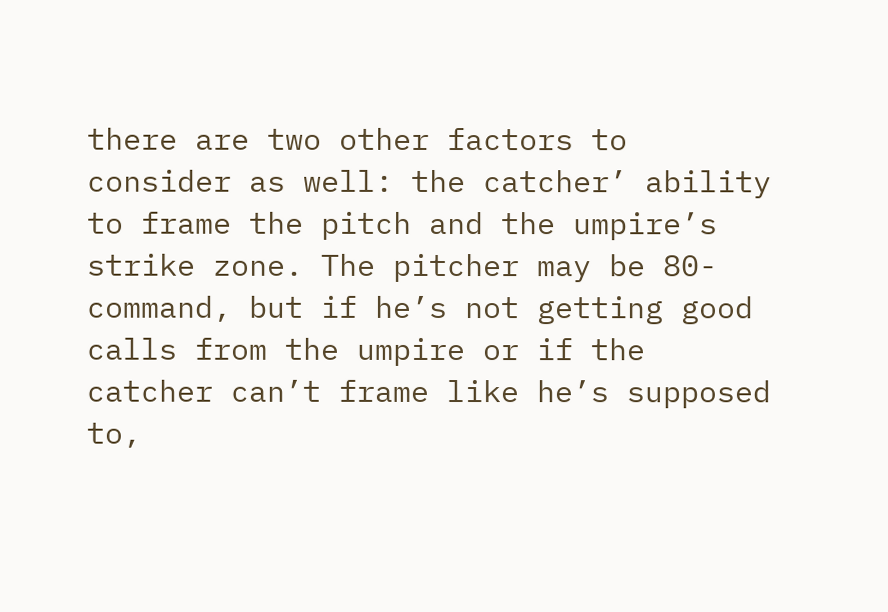there are two other factors to consider as well: the catcher’ ability to frame the pitch and the umpire’s strike zone. The pitcher may be 80-command, but if he’s not getting good calls from the umpire or if the catcher can’t frame like he’s supposed to,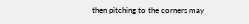then pitching to the corners may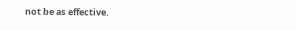not be as effective.